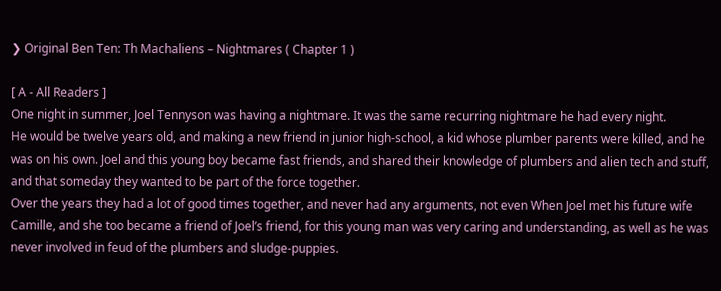❯ Original Ben Ten: Th Machaliens – Nightmares ( Chapter 1 )

[ A - All Readers ]
One night in summer, Joel Tennyson was having a nightmare. It was the same recurring nightmare he had every night.
He would be twelve years old, and making a new friend in junior high-school, a kid whose plumber parents were killed, and he was on his own. Joel and this young boy became fast friends, and shared their knowledge of plumbers and alien tech and stuff, and that someday they wanted to be part of the force together.
Over the years they had a lot of good times together, and never had any arguments, not even When Joel met his future wife Camille, and she too became a friend of Joel’s friend, for this young man was very caring and understanding, as well as he was never involved in feud of the plumbers and sludge-puppies.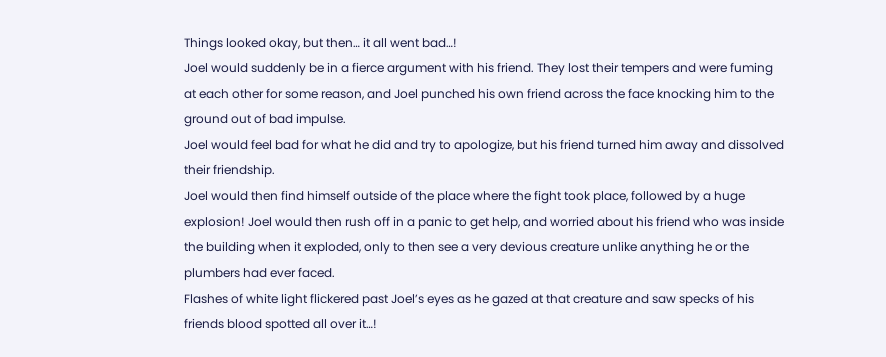Things looked okay, but then… it all went bad…!
Joel would suddenly be in a fierce argument with his friend. They lost their tempers and were fuming at each other for some reason, and Joel punched his own friend across the face knocking him to the ground out of bad impulse.
Joel would feel bad for what he did and try to apologize, but his friend turned him away and dissolved their friendship.
Joel would then find himself outside of the place where the fight took place, followed by a huge explosion! Joel would then rush off in a panic to get help, and worried about his friend who was inside the building when it exploded, only to then see a very devious creature unlike anything he or the plumbers had ever faced.
Flashes of white light flickered past Joel’s eyes as he gazed at that creature and saw specks of his friends blood spotted all over it…!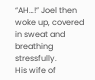“AH…!” Joel then woke up, covered in sweat and breathing stressfully.
His wife of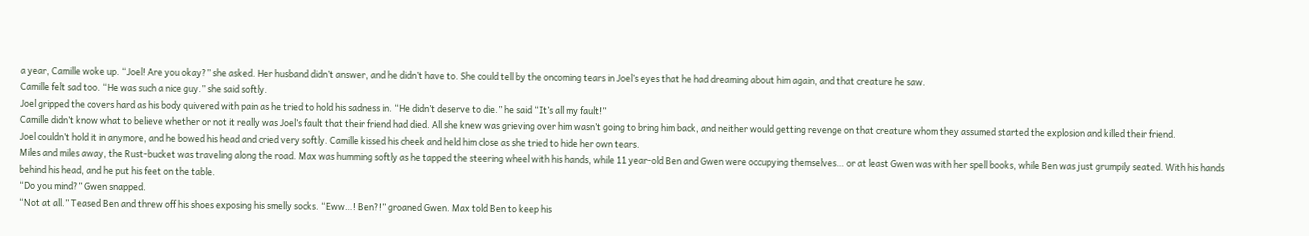a year, Camille woke up. “Joel! Are you okay?” she asked. Her husband didn’t answer, and he didn’t have to. She could tell by the oncoming tears in Joel’s eyes that he had dreaming about him again, and that creature he saw.
Camille felt sad too. “He was such a nice guy.” she said softly.
Joel gripped the covers hard as his body quivered with pain as he tried to hold his sadness in. “He didn’t deserve to die.” he said “It’s all my fault!”
Camille didn’t know what to believe whether or not it really was Joel’s fault that their friend had died. All she knew was grieving over him wasn’t going to bring him back, and neither would getting revenge on that creature whom they assumed started the explosion and killed their friend.
Joel couldn’t hold it in anymore, and he bowed his head and cried very softly. Camille kissed his cheek and held him close as she tried to hide her own tears.
Miles and miles away, the Rust-bucket was traveling along the road. Max was humming softly as he tapped the steering wheel with his hands, while 11 year-old Ben and Gwen were occupying themselves… or at least Gwen was with her spell books, while Ben was just grumpily seated. With his hands behind his head, and he put his feet on the table.
“Do you mind?” Gwen snapped.
“Not at all.” Teased Ben and threw off his shoes exposing his smelly socks. “Eww…! Ben?!” groaned Gwen. Max told Ben to keep his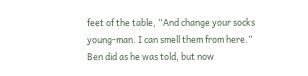feet of the table, “And change your socks young-man. I can smell them from here.”
Ben did as he was told, but now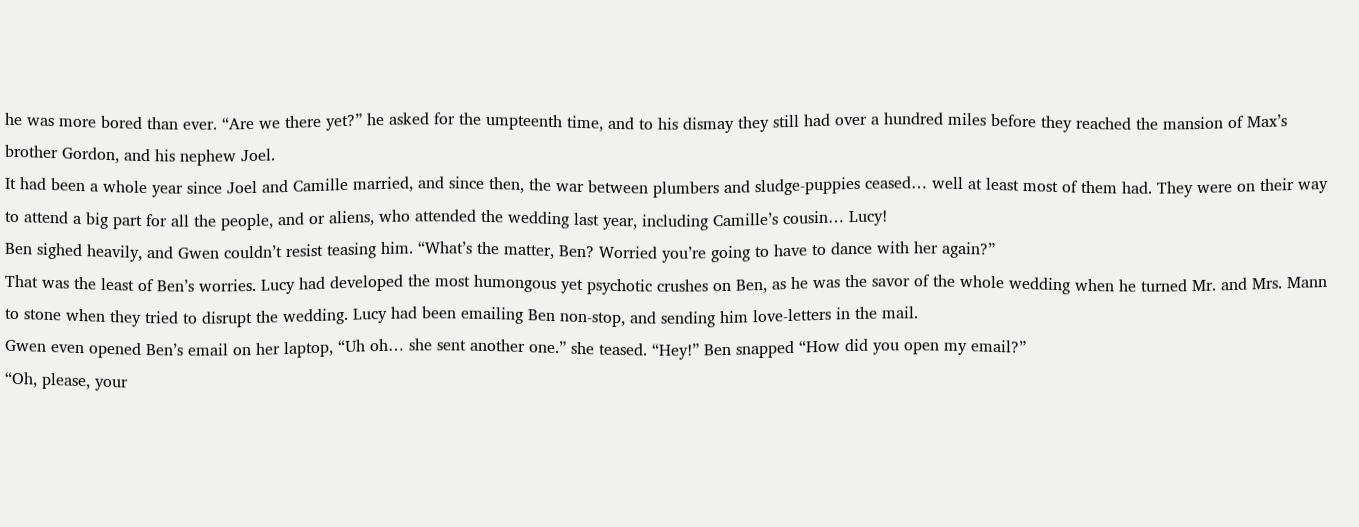he was more bored than ever. “Are we there yet?” he asked for the umpteenth time, and to his dismay they still had over a hundred miles before they reached the mansion of Max’s brother Gordon, and his nephew Joel.
It had been a whole year since Joel and Camille married, and since then, the war between plumbers and sludge-puppies ceased… well at least most of them had. They were on their way to attend a big part for all the people, and or aliens, who attended the wedding last year, including Camille’s cousin… Lucy!
Ben sighed heavily, and Gwen couldn’t resist teasing him. “What’s the matter, Ben? Worried you’re going to have to dance with her again?”
That was the least of Ben’s worries. Lucy had developed the most humongous yet psychotic crushes on Ben, as he was the savor of the whole wedding when he turned Mr. and Mrs. Mann to stone when they tried to disrupt the wedding. Lucy had been emailing Ben non-stop, and sending him love-letters in the mail.
Gwen even opened Ben’s email on her laptop, “Uh oh… she sent another one.” she teased. “Hey!” Ben snapped “How did you open my email?”
“Oh, please, your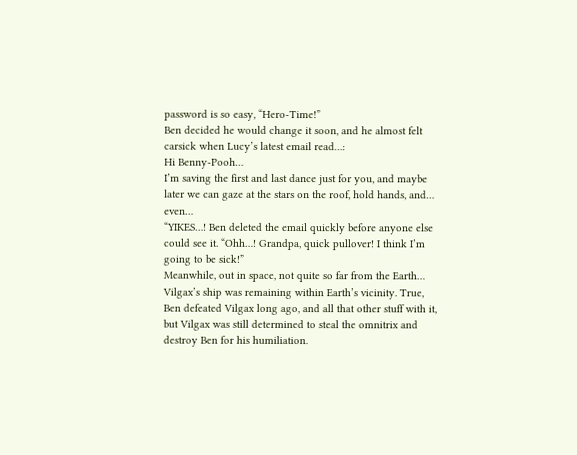password is so easy, “Hero-Time!”
Ben decided he would change it soon, and he almost felt carsick when Lucy’s latest email read…:
Hi Benny-Pooh…
I’m saving the first and last dance just for you, and maybe later we can gaze at the stars on the roof, hold hands, and… even…
“YIKES…! Ben deleted the email quickly before anyone else could see it. “Ohh…! Grandpa, quick pullover! I think I’m going to be sick!”
Meanwhile, out in space, not quite so far from the Earth…
Vilgax’s ship was remaining within Earth’s vicinity. True, Ben defeated Vilgax long ago, and all that other stuff with it, but Vilgax was still determined to steal the omnitrix and destroy Ben for his humiliation.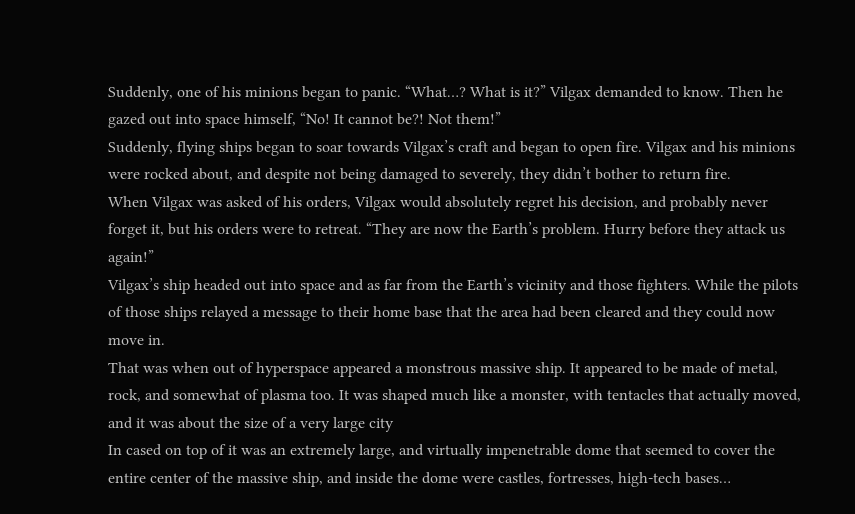Suddenly, one of his minions began to panic. “What…? What is it?” Vilgax demanded to know. Then he gazed out into space himself, “No! It cannot be?! Not them!”
Suddenly, flying ships began to soar towards Vilgax’s craft and began to open fire. Vilgax and his minions were rocked about, and despite not being damaged to severely, they didn’t bother to return fire.
When Vilgax was asked of his orders, Vilgax would absolutely regret his decision, and probably never forget it, but his orders were to retreat. “They are now the Earth’s problem. Hurry before they attack us again!”
Vilgax’s ship headed out into space and as far from the Earth’s vicinity and those fighters. While the pilots of those ships relayed a message to their home base that the area had been cleared and they could now move in.
That was when out of hyperspace appeared a monstrous massive ship. It appeared to be made of metal, rock, and somewhat of plasma too. It was shaped much like a monster, with tentacles that actually moved, and it was about the size of a very large city
In cased on top of it was an extremely large, and virtually impenetrable dome that seemed to cover the entire center of the massive ship, and inside the dome were castles, fortresses, high-tech bases…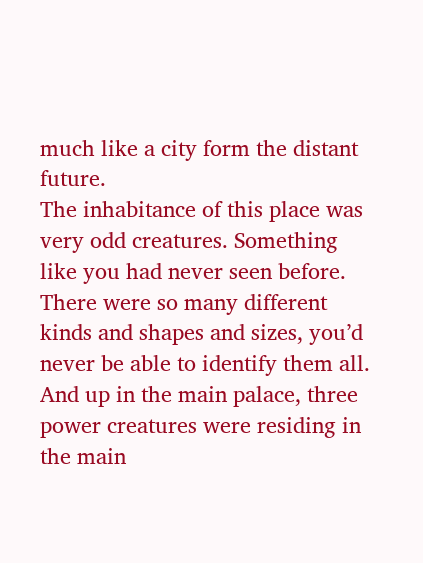much like a city form the distant future.
The inhabitance of this place was very odd creatures. Something like you had never seen before. There were so many different kinds and shapes and sizes, you’d never be able to identify them all.
And up in the main palace, three power creatures were residing in the main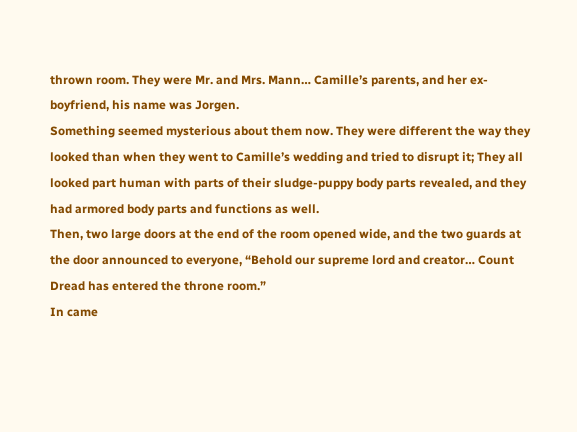thrown room. They were Mr. and Mrs. Mann… Camille’s parents, and her ex-boyfriend, his name was Jorgen.
Something seemed mysterious about them now. They were different the way they looked than when they went to Camille’s wedding and tried to disrupt it; They all looked part human with parts of their sludge-puppy body parts revealed, and they had armored body parts and functions as well.
Then, two large doors at the end of the room opened wide, and the two guards at the door announced to everyone, “Behold our supreme lord and creator… Count Dread has entered the throne room.”
In came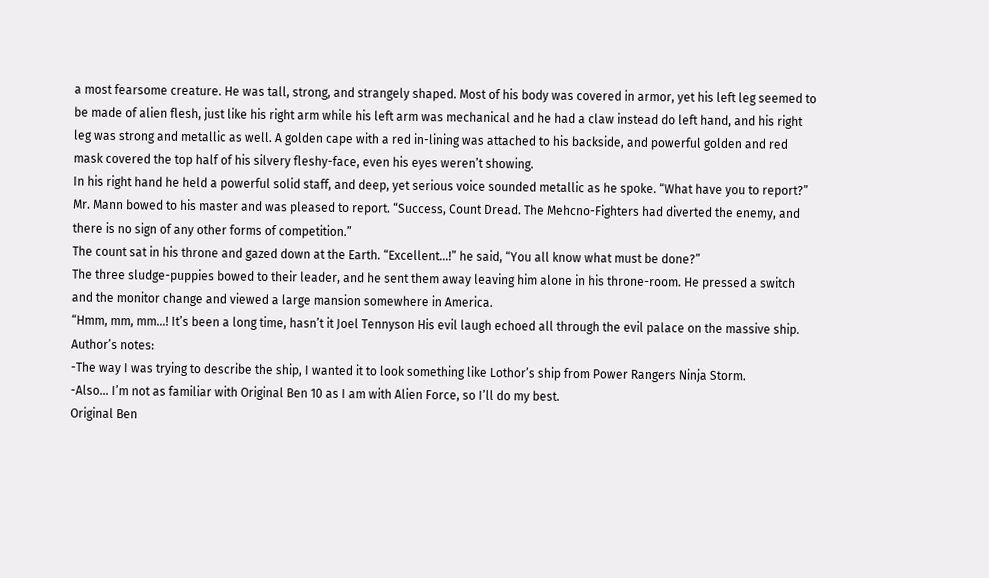a most fearsome creature. He was tall, strong, and strangely shaped. Most of his body was covered in armor, yet his left leg seemed to be made of alien flesh, just like his right arm while his left arm was mechanical and he had a claw instead do left hand, and his right leg was strong and metallic as well. A golden cape with a red in-lining was attached to his backside, and powerful golden and red mask covered the top half of his silvery fleshy-face, even his eyes weren’t showing.
In his right hand he held a powerful solid staff, and deep, yet serious voice sounded metallic as he spoke. “What have you to report?”
Mr. Mann bowed to his master and was pleased to report. “Success, Count Dread. The Mehcno-Fighters had diverted the enemy, and there is no sign of any other forms of competition.”
The count sat in his throne and gazed down at the Earth. “Excellent…!” he said, “You all know what must be done?”
The three sludge-puppies bowed to their leader, and he sent them away leaving him alone in his throne-room. He pressed a switch and the monitor change and viewed a large mansion somewhere in America.
“Hmm, mm, mm…! It’s been a long time, hasn’t it Joel Tennyson His evil laugh echoed all through the evil palace on the massive ship.
Author’s notes:
-The way I was trying to describe the ship, I wanted it to look something like Lothor’s ship from Power Rangers Ninja Storm.
-Also… I’m not as familiar with Original Ben 10 as I am with Alien Force, so I’ll do my best.
Original Ben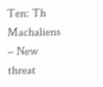Ten: Th Machaliens – New threat